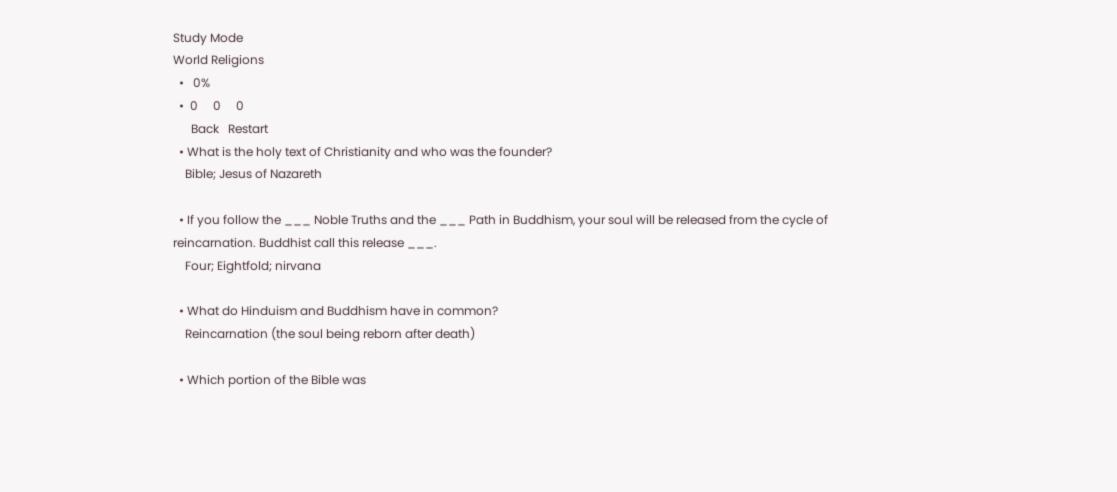Study Mode
World Religions
  •   0%
  •  0     0     0
      Back   Restart
  • What is the holy text of Christianity and who was the founder?
    Bible; Jesus of Nazareth

  • If you follow the ___ Noble Truths and the ___ Path in Buddhism, your soul will be released from the cycle of reincarnation. Buddhist call this release ___.
    Four; Eightfold; nirvana

  • What do Hinduism and Buddhism have in common?
    Reincarnation (the soul being reborn after death)

  • Which portion of the Bible was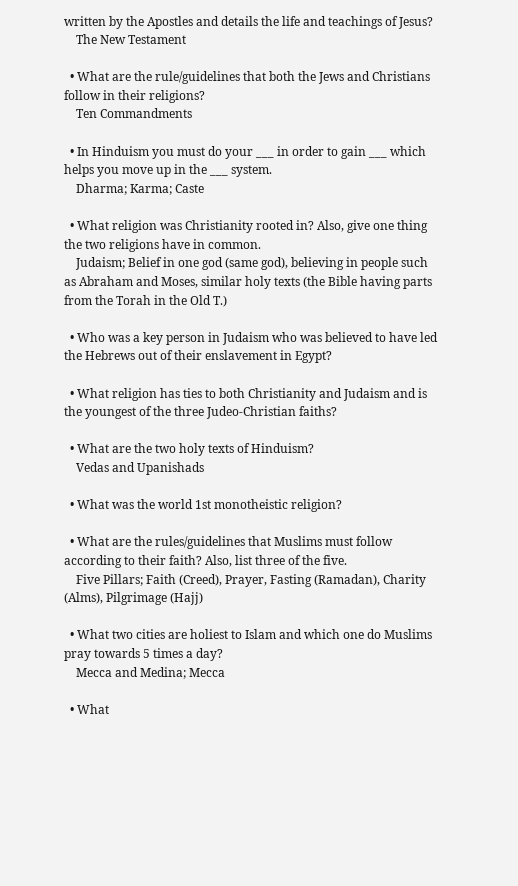written by the Apostles and details the life and teachings of Jesus?
    The New Testament

  • What are the rule/guidelines that both the Jews and Christians follow in their religions?
    Ten Commandments

  • In Hinduism you must do your ___ in order to gain ___ which helps you move up in the ___ system.
    Dharma; Karma; Caste

  • What religion was Christianity rooted in? Also, give one thing the two religions have in common.
    Judaism; Belief in one god (same god), believing in people such as Abraham and Moses, similar holy texts (the Bible having parts from the Torah in the Old T.)

  • Who was a key person in Judaism who was believed to have led the Hebrews out of their enslavement in Egypt?

  • What religion has ties to both Christianity and Judaism and is the youngest of the three Judeo-Christian faiths?

  • What are the two holy texts of Hinduism?
    Vedas and Upanishads

  • What was the world 1st monotheistic religion?

  • What are the rules/guidelines that Muslims must follow according to their faith? Also, list three of the five.
    Five Pillars; Faith (Creed), Prayer, Fasting (Ramadan), Charity (Alms), Pilgrimage (Hajj)

  • What two cities are holiest to Islam and which one do Muslims pray towards 5 times a day?
    Mecca and Medina; Mecca

  • What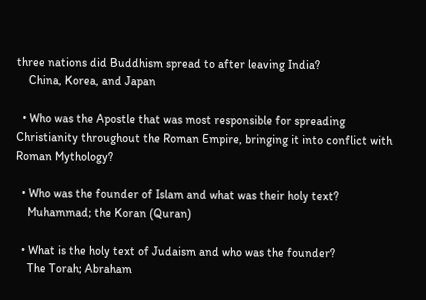three nations did Buddhism spread to after leaving India?
    China, Korea, and Japan

  • Who was the Apostle that was most responsible for spreading Christianity throughout the Roman Empire, bringing it into conflict with Roman Mythology?

  • Who was the founder of Islam and what was their holy text?
    Muhammad; the Koran (Quran)

  • What is the holy text of Judaism and who was the founder?
    The Torah; Abraham